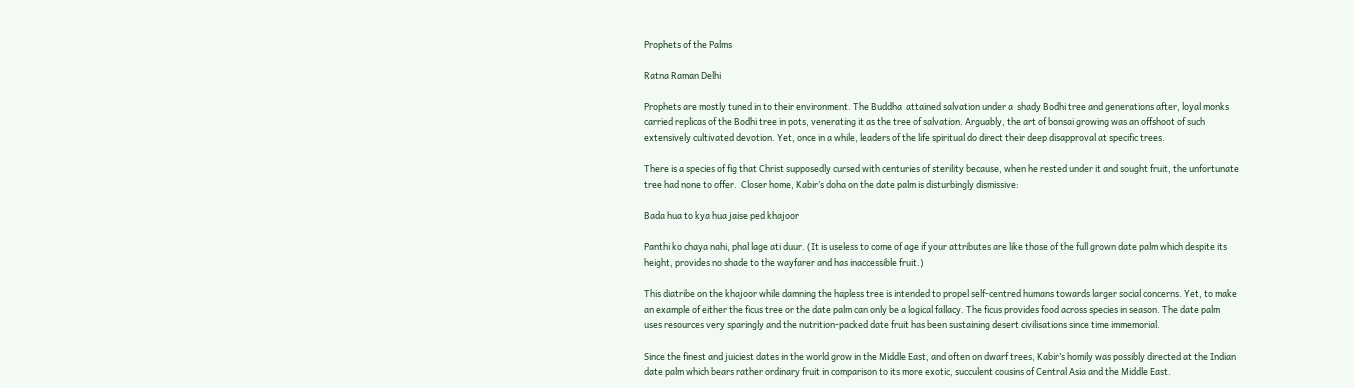Prophets of the Palms

Ratna Raman Delhi

Prophets are mostly tuned in to their environment. The Buddha  attained salvation under a  shady Bodhi tree and generations after, loyal monks carried replicas of the Bodhi tree in pots, venerating it as the tree of salvation. Arguably, the art of bonsai growing was an offshoot of such extensively cultivated devotion. Yet, once in a while, leaders of the life spiritual do direct their deep disapproval at specific trees.

There is a species of fig that Christ supposedly cursed with centuries of sterility because, when he rested under it and sought fruit, the unfortunate tree had none to offer.  Closer home, Kabir’s doha on the date palm is disturbingly dismissive:

Bada hua to kya hua jaise ped khajoor

Panthi ko chaya nahi, phal lage ati duur. (It is useless to come of age if your attributes are like those of the full grown date palm which despite its height, provides no shade to the wayfarer and has inaccessible fruit.)

This diatribe on the khajoor while damning the hapless tree is intended to propel self-centred humans towards larger social concerns. Yet, to make an example of either the ficus tree or the date palm can only be a logical fallacy. The ficus provides food across species in season. The date palm uses resources very sparingly and the nutrition-packed date fruit has been sustaining desert civilisations since time immemorial.

Since the finest and juiciest dates in the world grow in the Middle East, and often on dwarf trees, Kabir’s homily was possibly directed at the Indian date palm which bears rather ordinary fruit in comparison to its more exotic, succulent cousins of Central Asia and the Middle East.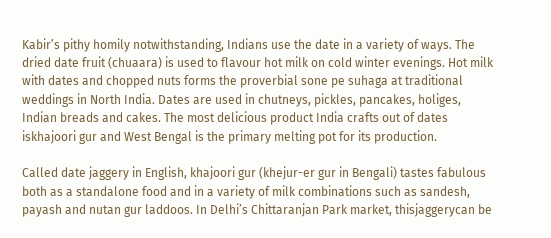Kabir’s pithy homily notwithstanding, Indians use the date in a variety of ways. The dried date fruit (chuaara) is used to flavour hot milk on cold winter evenings. Hot milk with dates and chopped nuts forms the proverbial sone pe suhaga at traditional weddings in North India. Dates are used in chutneys, pickles, pancakes, holiges, Indian breads and cakes. The most delicious product India crafts out of dates iskhajoori gur and West Bengal is the primary melting pot for its production.

Called date jaggery in English, khajoori gur (khejur-er gur in Bengali) tastes fabulous both as a standalone food and in a variety of milk combinations such as sandesh, payash and nutan gur laddoos. In Delhi’s Chittaranjan Park market, thisjaggerycan be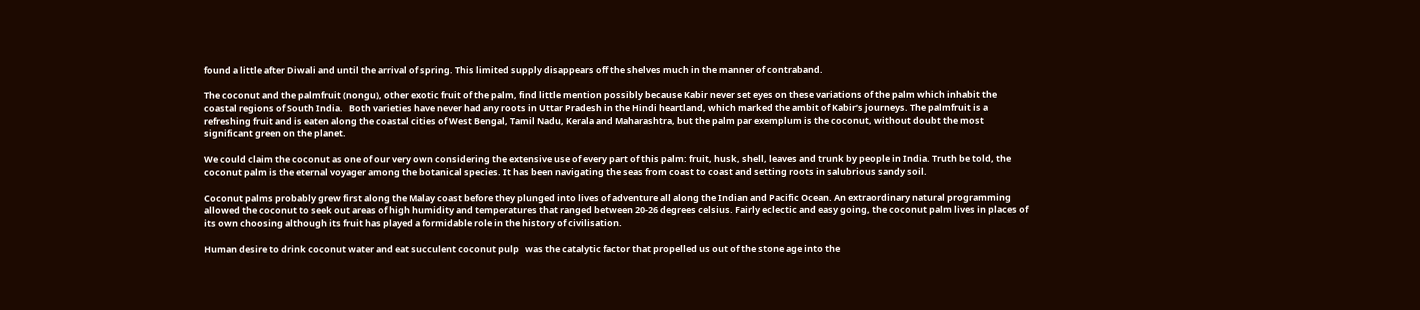found a little after Diwali and until the arrival of spring. This limited supply disappears off the shelves much in the manner of contraband.

The coconut and the palmfruit (nongu), other exotic fruit of the palm, find little mention possibly because Kabir never set eyes on these variations of the palm which inhabit the coastal regions of South India.   Both varieties have never had any roots in Uttar Pradesh in the Hindi heartland, which marked the ambit of Kabir’s journeys. The palmfruit is a refreshing fruit and is eaten along the coastal cities of West Bengal, Tamil Nadu, Kerala and Maharashtra, but the palm par exemplum is the coconut, without doubt the most significant green on the planet.

We could claim the coconut as one of our very own considering the extensive use of every part of this palm: fruit, husk, shell, leaves and trunk by people in India. Truth be told, the coconut palm is the eternal voyager among the botanical species. It has been navigating the seas from coast to coast and setting roots in salubrious sandy soil.

Coconut palms probably grew first along the Malay coast before they plunged into lives of adventure all along the Indian and Pacific Ocean. An extraordinary natural programming allowed the coconut to seek out areas of high humidity and temperatures that ranged between 20-26 degrees celsius. Fairly eclectic and easy going, the coconut palm lives in places of its own choosing although its fruit has played a formidable role in the history of civilisation.

Human desire to drink coconut water and eat succulent coconut pulp   was the catalytic factor that propelled us out of the stone age into the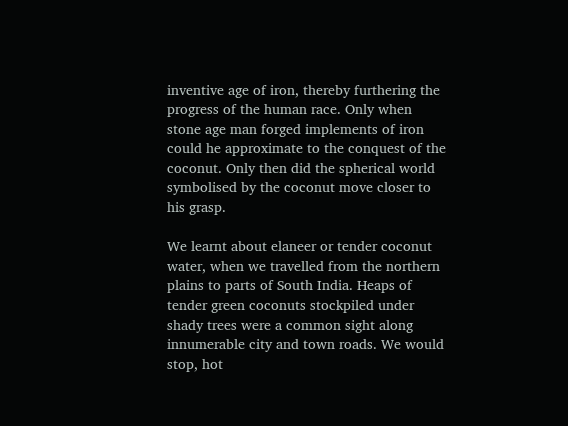inventive age of iron, thereby furthering the progress of the human race. Only when stone age man forged implements of iron could he approximate to the conquest of the coconut. Only then did the spherical world symbolised by the coconut move closer to his grasp.

We learnt about elaneer or tender coconut water, when we travelled from the northern plains to parts of South India. Heaps of tender green coconuts stockpiled under shady trees were a common sight along innumerable city and town roads. We would stop, hot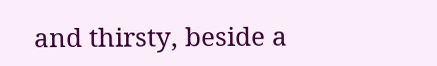and thirsty, beside a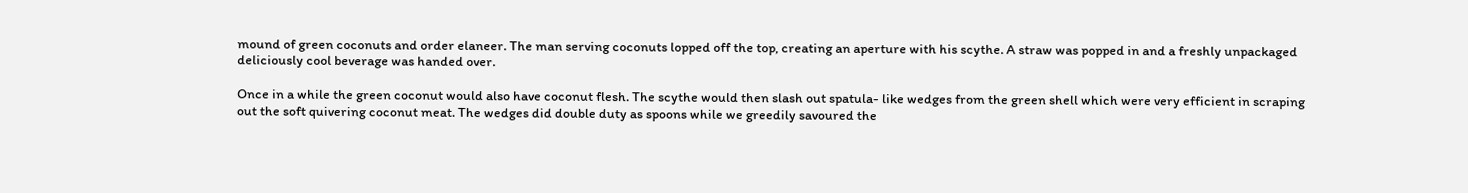mound of green coconuts and order elaneer. The man serving coconuts lopped off the top, creating an aperture with his scythe. A straw was popped in and a freshly unpackaged deliciously cool beverage was handed over.

Once in a while the green coconut would also have coconut flesh. The scythe would then slash out spatula- like wedges from the green shell which were very efficient in scraping out the soft quivering coconut meat. The wedges did double duty as spoons while we greedily savoured the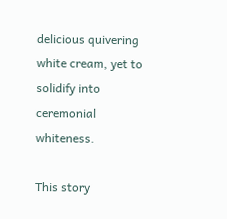delicious quivering white cream, yet to solidify into ceremonial whiteness.

This story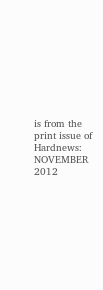is from the print issue of Hardnews: NOVEMBER 2012